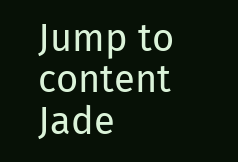Jump to content
Jade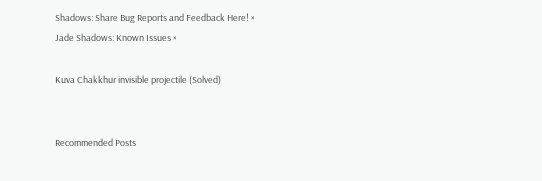Shadows: Share Bug Reports and Feedback Here! ×
Jade Shadows: Known Issues ×

Kuva Chakkhur invisible projectile (Solved)


Recommended Posts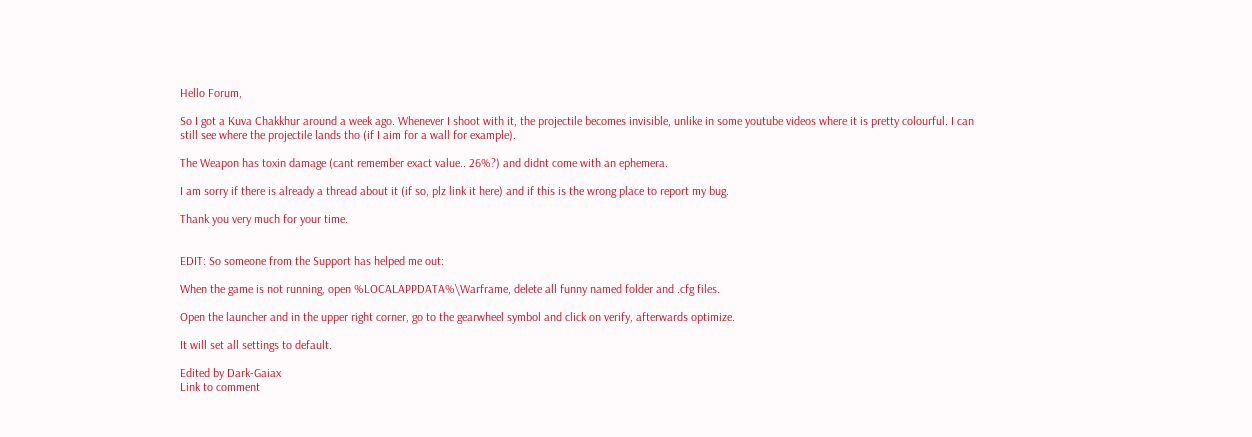Hello Forum,

So I got a Kuva Chakkhur around a week ago. Whenever I shoot with it, the projectile becomes invisible, unlike in some youtube videos where it is pretty colourful. I can still see where the projectile lands tho (if I aim for a wall for example).

The Weapon has toxin damage (cant remember exact value.. 26%?) and didnt come with an ephemera.

I am sorry if there is already a thread about it (if so, plz link it here) and if this is the wrong place to report my bug.

Thank you very much for your time.


EDIT: So someone from the Support has helped me out:

When the game is not running, open %LOCALAPPDATA%\Warframe, delete all funny named folder and .cfg files.

Open the launcher and in the upper right corner, go to the gearwheel symbol and click on verify, afterwards optimize.

It will set all settings to default.

Edited by Dark-Gaiax
Link to comment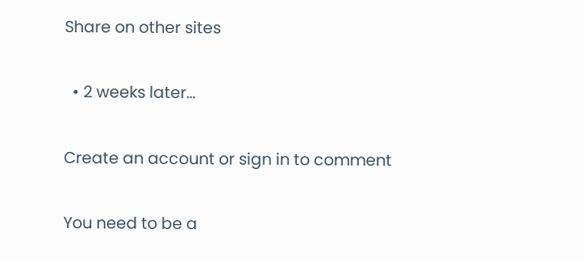Share on other sites

  • 2 weeks later...

Create an account or sign in to comment

You need to be a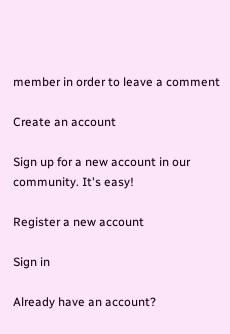member in order to leave a comment

Create an account

Sign up for a new account in our community. It's easy!

Register a new account

Sign in

Already have an account?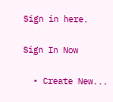Sign in here.

Sign In Now

  • Create New...